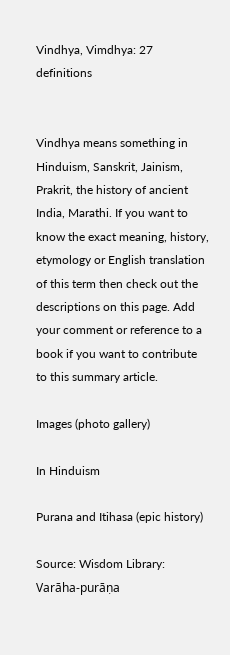Vindhya, Vimdhya: 27 definitions


Vindhya means something in Hinduism, Sanskrit, Jainism, Prakrit, the history of ancient India, Marathi. If you want to know the exact meaning, history, etymology or English translation of this term then check out the descriptions on this page. Add your comment or reference to a book if you want to contribute to this summary article.

Images (photo gallery)

In Hinduism

Purana and Itihasa (epic history)

Source: Wisdom Library: Varāha-purāṇa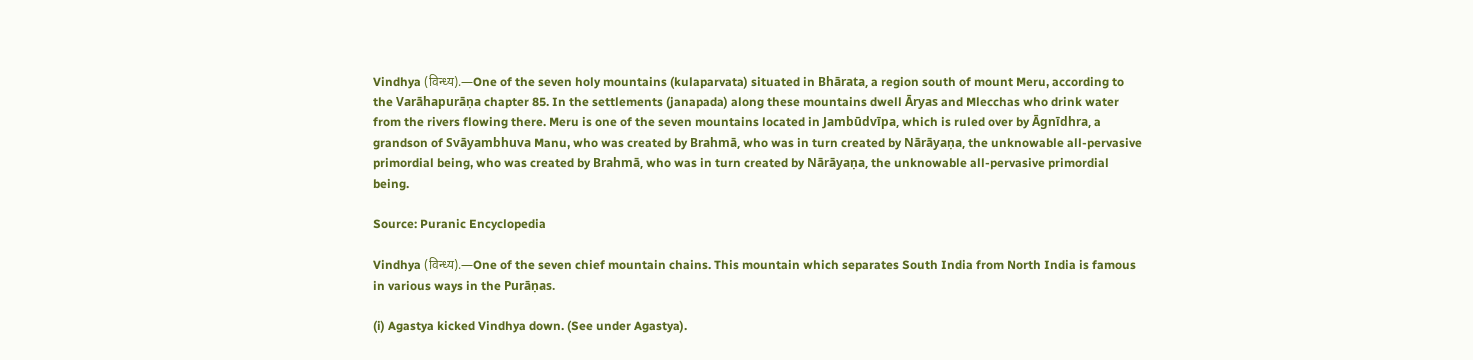Vindhya (विन्ध्य).—One of the seven holy mountains (kulaparvata) situated in Bhārata, a region south of mount Meru, according to the Varāhapurāṇa chapter 85. In the settlements (janapada) along these mountains dwell Āryas and Mlecchas who drink water from the rivers flowing there. Meru is one of the seven mountains located in Jambūdvīpa, which is ruled over by Āgnīdhra, a grandson of Svāyambhuva Manu, who was created by Brahmā, who was in turn created by Nārāyaṇa, the unknowable all-pervasive primordial being, who was created by Brahmā, who was in turn created by Nārāyaṇa, the unknowable all-pervasive primordial being.

Source: Puranic Encyclopedia

Vindhya (विन्ध्य).—One of the seven chief mountain chains. This mountain which separates South India from North India is famous in various ways in the Purāṇas.

(i) Agastya kicked Vindhya down. (See under Agastya).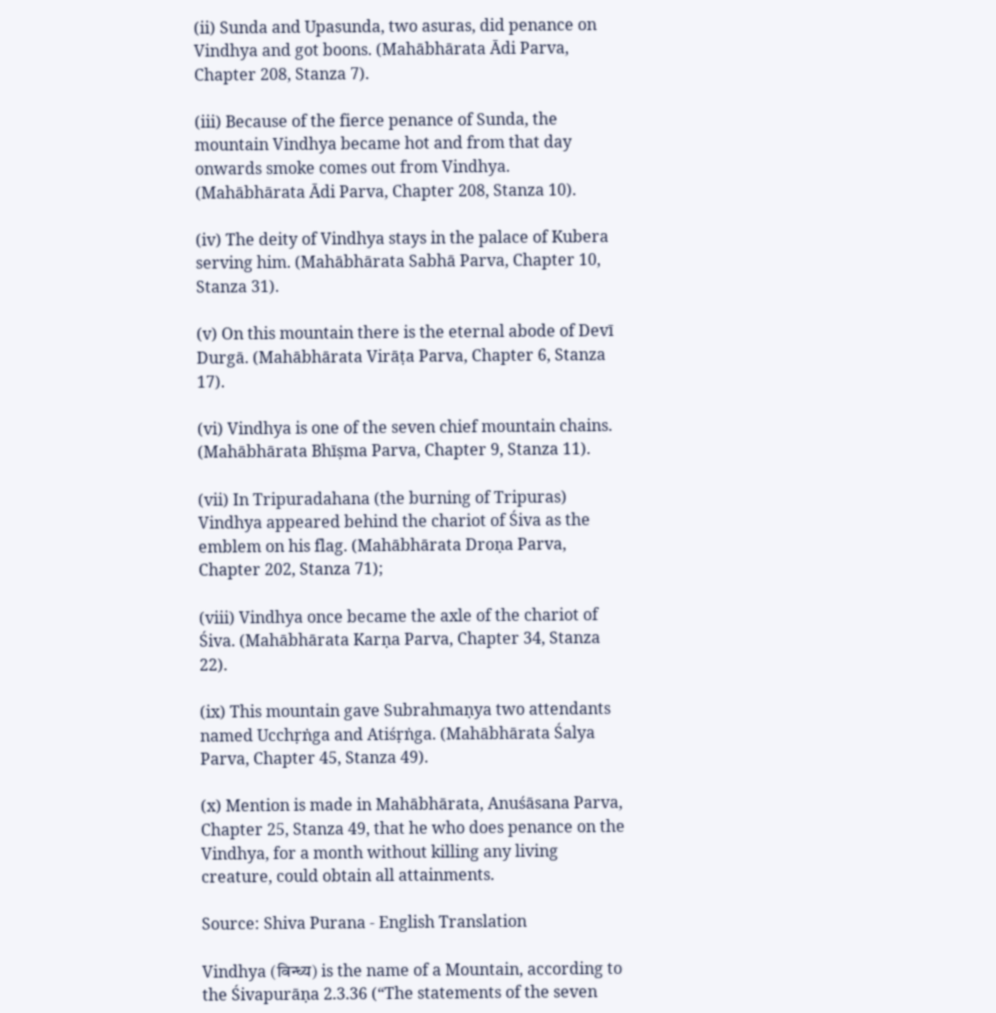(ii) Sunda and Upasunda, two asuras, did penance on Vindhya and got boons. (Mahābhārata Ādi Parva, Chapter 208, Stanza 7).

(iii) Because of the fierce penance of Sunda, the mountain Vindhya became hot and from that day onwards smoke comes out from Vindhya. (Mahābhārata Ādi Parva, Chapter 208, Stanza 10).

(iv) The deity of Vindhya stays in the palace of Kubera serving him. (Mahābhārata Sabhā Parva, Chapter 10, Stanza 31).

(v) On this mountain there is the eternal abode of Devī Durgā. (Mahābhārata Virāṭa Parva, Chapter 6, Stanza 17).

(vi) Vindhya is one of the seven chief mountain chains. (Mahābhārata Bhīṣma Parva, Chapter 9, Stanza 11).

(vii) In Tripuradahana (the burning of Tripuras) Vindhya appeared behind the chariot of Śiva as the emblem on his flag. (Mahābhārata Droṇa Parva, Chapter 202, Stanza 71);

(viii) Vindhya once became the axle of the chariot of Śiva. (Mahābhārata Karṇa Parva, Chapter 34, Stanza 22).

(ix) This mountain gave Subrahmaṇya two attendants named Ucchṛṅga and Atiśṛṅga. (Mahābhārata Śalya Parva, Chapter 45, Stanza 49).

(x) Mention is made in Mahābhārata, Anuśāsana Parva, Chapter 25, Stanza 49, that he who does penance on the Vindhya, for a month without killing any living creature, could obtain all attainments.

Source: Shiva Purana - English Translation

Vindhya (विन्ध्य) is the name of a Mountain, according to the Śivapurāṇa 2.3.36 (“The statements of the seven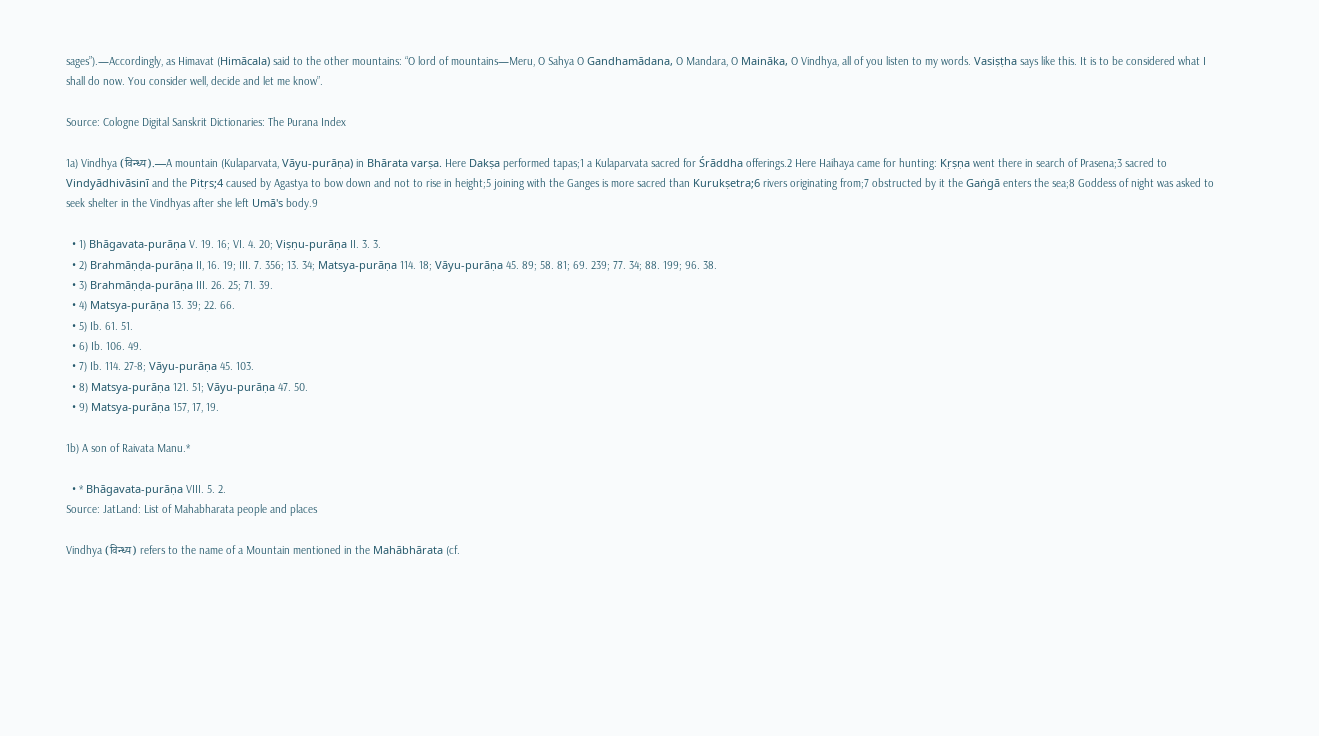sages”).—Accordingly, as Himavat (Himācala) said to the other mountains: “O lord of mountains—Meru, O Sahya O Gandhamādana, O Mandara, O Maināka, O Vindhya, all of you listen to my words. Vasiṣṭha says like this. It is to be considered what I shall do now. You consider well, decide and let me know”.

Source: Cologne Digital Sanskrit Dictionaries: The Purana Index

1a) Vindhya (विन्ध्य).—A mountain (Kulaparvata, Vāyu-purāṇa) in Bhārata varṣa. Here Dakṣa performed tapas;1 a Kulaparvata sacred for Śrāddha offerings.2 Here Haihaya came for hunting: Kṛṣṇa went there in search of Prasena;3 sacred to Vindyādhivāsinī and the Pitṛs;4 caused by Agastya to bow down and not to rise in height;5 joining with the Ganges is more sacred than Kurukṣetra;6 rivers originating from;7 obstructed by it the Gaṅgā enters the sea;8 Goddess of night was asked to seek shelter in the Vindhyas after she left Umā's body.9

  • 1) Bhāgavata-purāṇa V. 19. 16; VI. 4. 20; Viṣṇu-purāṇa II. 3. 3.
  • 2) Brahmāṇḍa-purāṇa II, 16. 19; III. 7. 356; 13. 34; Matsya-purāṇa 114. 18; Vāyu-purāṇa 45. 89; 58. 81; 69. 239; 77. 34; 88. 199; 96. 38.
  • 3) Brahmāṇḍa-purāṇa III. 26. 25; 71. 39.
  • 4) Matsya-purāṇa 13. 39; 22. 66.
  • 5) Ib. 61. 51.
  • 6) Ib. 106. 49.
  • 7) Ib. 114. 27-8; Vāyu-purāṇa 45. 103.
  • 8) Matsya-purāṇa 121. 51; Vāyu-purāṇa 47. 50.
  • 9) Matsya-purāṇa 157, 17, 19.

1b) A son of Raivata Manu.*

  • * Bhāgavata-purāṇa VIII. 5. 2.
Source: JatLand: List of Mahabharata people and places

Vindhya (विन्ध्य) refers to the name of a Mountain mentioned in the Mahābhārata (cf.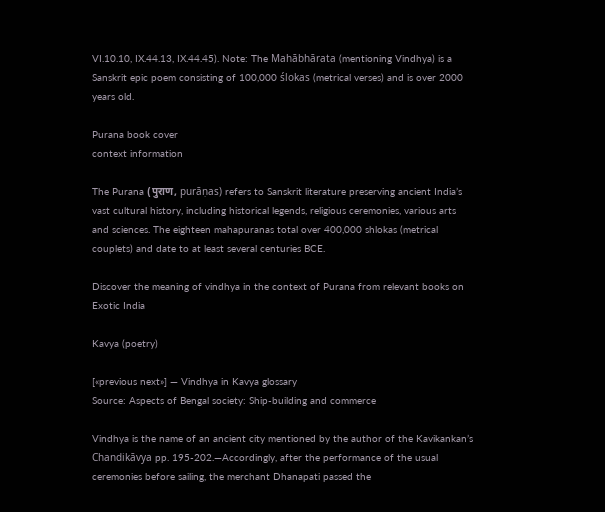VI.10.10, IX.44.13, IX.44.45). Note: The Mahābhārata (mentioning Vindhya) is a Sanskrit epic poem consisting of 100,000 ślokas (metrical verses) and is over 2000 years old.

Purana book cover
context information

The Purana (पुराण, purāṇas) refers to Sanskrit literature preserving ancient India’s vast cultural history, including historical legends, religious ceremonies, various arts and sciences. The eighteen mahapuranas total over 400,000 shlokas (metrical couplets) and date to at least several centuries BCE.

Discover the meaning of vindhya in the context of Purana from relevant books on Exotic India

Kavya (poetry)

[«previous next»] — Vindhya in Kavya glossary
Source: Aspects of Bengal society: Ship-building and commerce

Vindhya is the name of an ancient city mentioned by the author of the Kavikankan’s Chandikāvya pp. 195-202.—Accordingly, after the performance of the usual ceremonies before sailing, the merchant Dhanapati passed the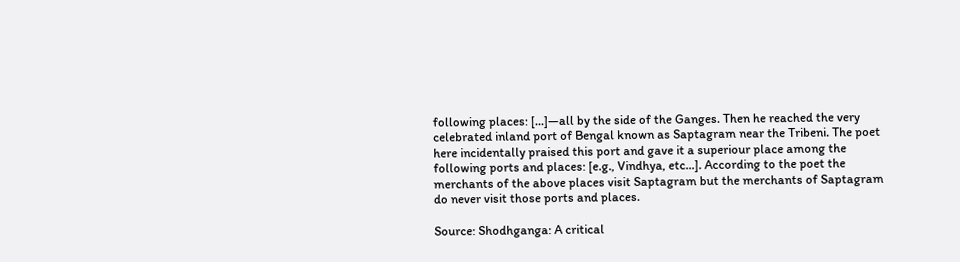following places: [...]—all by the side of the Ganges. Then he reached the very celebrated inland port of Bengal known as Saptagram near the Tribeni. The poet here incidentally praised this port and gave it a superiour place among the following ports and places: [e.g., Vindhya, etc...]. According to the poet the merchants of the above places visit Saptagram but the merchants of Saptagram do never visit those ports and places.

Source: Shodhganga: A critical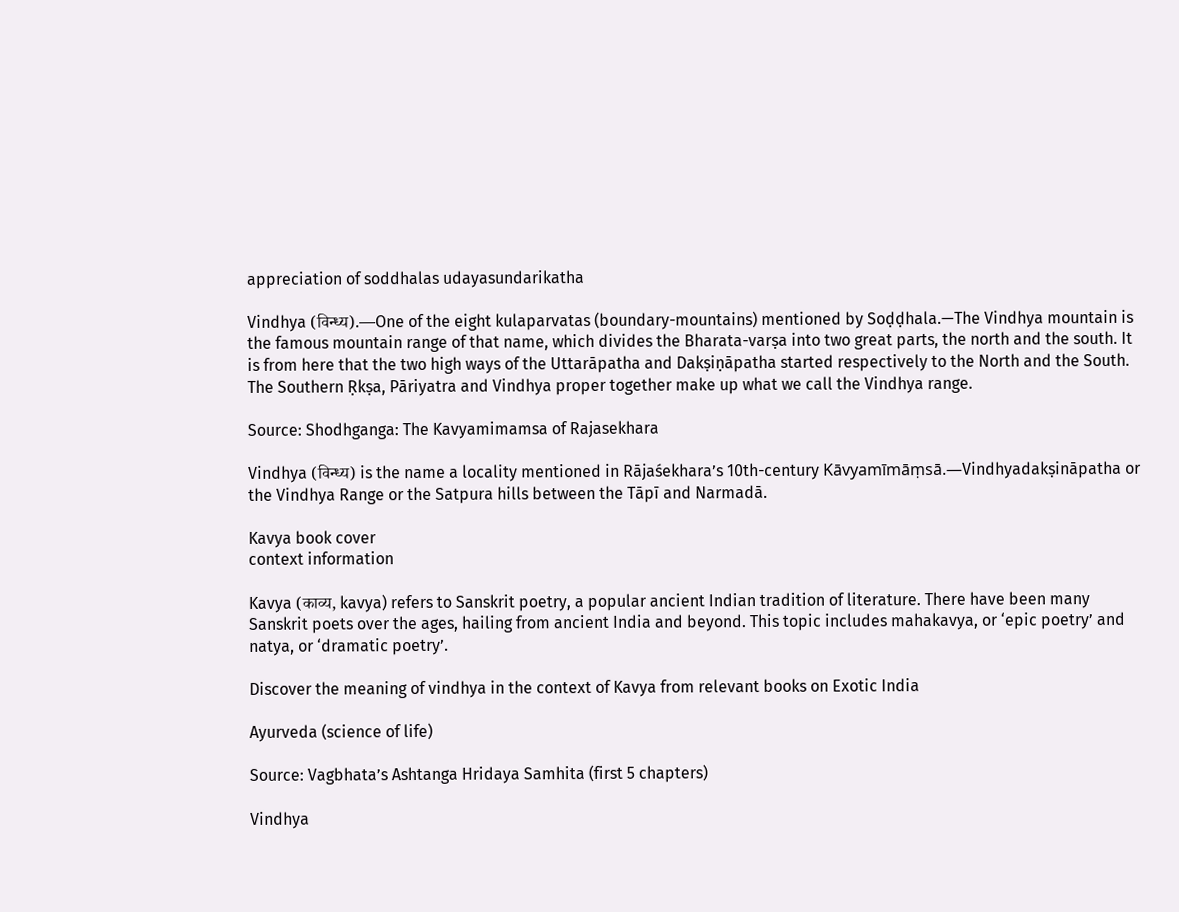appreciation of soddhalas udayasundarikatha

Vindhya (विन्ध्य).—One of the eight kulaparvatas (boundary-mountains) mentioned by Soḍḍhala.—The Vindhya mountain is the famous mountain range of that name, which divides the Bharata-varṣa into two great parts, the north and the south. It is from here that the two high ways of the Uttarāpatha and Dakṣiṇāpatha started respectively to the North and the South. The Southern Ṛkṣa, Pāriyatra and Vindhya proper together make up what we call the Vindhya range.

Source: Shodhganga: The Kavyamimamsa of Rajasekhara

Vindhya (विन्ध्य) is the name a locality mentioned in Rājaśekhara’s 10th-century Kāvyamīmāṃsā.—Vindhyadakṣināpatha or the Vindhya Range or the Satpura hills between the Tāpī and Narmadā.

Kavya book cover
context information

Kavya (काव्य, kavya) refers to Sanskrit poetry, a popular ancient Indian tradition of literature. There have been many Sanskrit poets over the ages, hailing from ancient India and beyond. This topic includes mahakavya, or ‘epic poetry’ and natya, or ‘dramatic poetry’.

Discover the meaning of vindhya in the context of Kavya from relevant books on Exotic India

Ayurveda (science of life)

Source: Vagbhata’s Ashtanga Hridaya Samhita (first 5 chapters)

Vindhya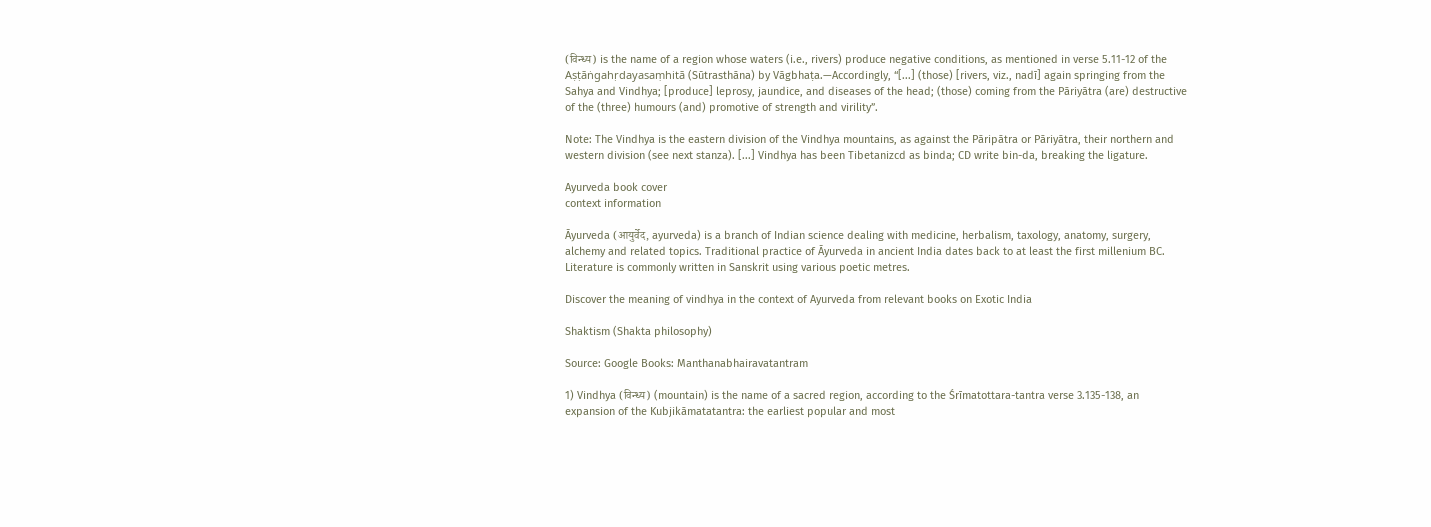(विन्ध्य) is the name of a region whose waters (i.e., rivers) produce negative conditions, as mentioned in verse 5.11-12 of the Aṣṭāṅgahṛdayasaṃhitā (Sūtrasthāna) by Vāgbhaṭa.—Accordingly, “[...] (those) [rivers, viz., nadī] again springing from the Sahya and Vindhya; [produce] leprosy, jaundice, and diseases of the head; (those) coming from the Pāriyātra (are) destructive of the (three) humours (and) promotive of strength and virility”.

Note: The Vindhya is the eastern division of the Vindhya mountains, as against the Pāripātra or Pāriyātra, their northern and western division (see next stanza). [...] Vindhya has been Tibetanizcd as binda; CD write bin-da, breaking the ligature.

Ayurveda book cover
context information

Āyurveda (आयुर्वेद, ayurveda) is a branch of Indian science dealing with medicine, herbalism, taxology, anatomy, surgery, alchemy and related topics. Traditional practice of Āyurveda in ancient India dates back to at least the first millenium BC. Literature is commonly written in Sanskrit using various poetic metres.

Discover the meaning of vindhya in the context of Ayurveda from relevant books on Exotic India

Shaktism (Shakta philosophy)

Source: Google Books: Manthanabhairavatantram

1) Vindhya (विन्ध्य) (mountain) is the name of a sacred region, according to the Śrīmatottara-tantra verse 3.135-138, an expansion of the Kubjikāmatatantra: the earliest popular and most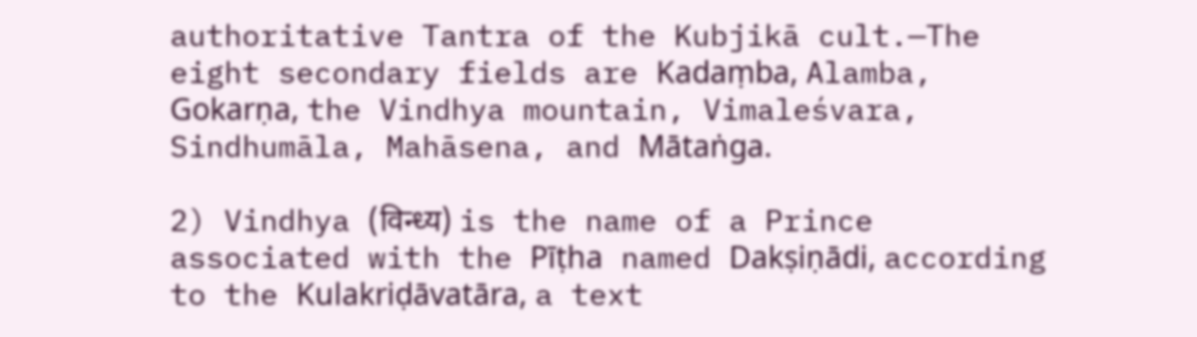authoritative Tantra of the Kubjikā cult.—The eight secondary fields are Kadaṃba, Alamba, Gokarṇa, the Vindhya mountain, Vimaleśvara, Sindhumāla, Mahāsena, and Mātaṅga.

2) Vindhya (विन्ध्य) is the name of a Prince associated with the Pīṭha named Dakṣiṇādi, according to the Kulakriḍāvatāra, a text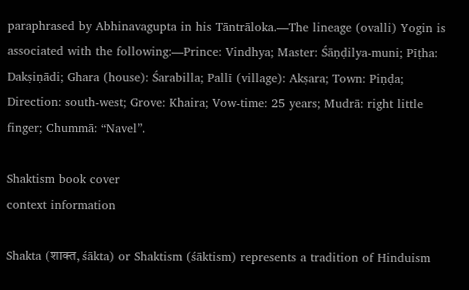paraphrased by Abhinavagupta in his Tāntrāloka.—The lineage (ovalli) Yogin is associated with the following:—Prince: Vindhya; Master: Śāṇḍilya-muni; Pīṭha: Dakṣiṇādi; Ghara (house): Śarabilla; Pallī (village): Akṣara; Town: Piṇḍa; Direction: south-west; Grove: Khaira; Vow-time: 25 years; Mudrā: right little finger; Chummā: “Navel”.

Shaktism book cover
context information

Shakta (शाक्त, śākta) or Shaktism (śāktism) represents a tradition of Hinduism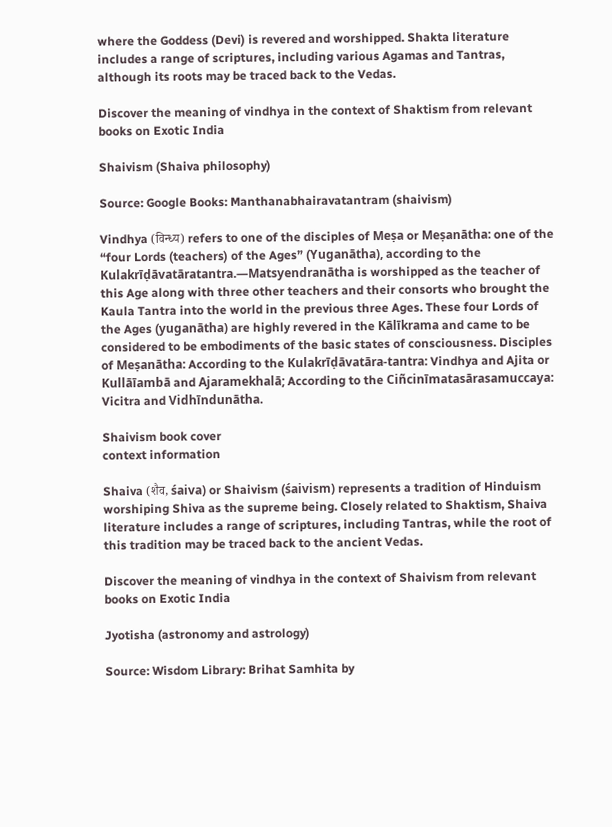where the Goddess (Devi) is revered and worshipped. Shakta literature includes a range of scriptures, including various Agamas and Tantras, although its roots may be traced back to the Vedas.

Discover the meaning of vindhya in the context of Shaktism from relevant books on Exotic India

Shaivism (Shaiva philosophy)

Source: Google Books: Manthanabhairavatantram (shaivism)

Vindhya (विन्ध्य) refers to one of the disciples of Meṣa or Meṣanātha: one of the “four Lords (teachers) of the Ages” (Yuganātha), according to the Kulakrīḍāvatāratantra.—Matsyendranātha is worshipped as the teacher of this Age along with three other teachers and their consorts who brought the Kaula Tantra into the world in the previous three Ages. These four Lords of the Ages (yuganātha) are highly revered in the Kālīkrama and came to be considered to be embodiments of the basic states of consciousness. Disciples of Meṣanātha: According to the Kulakrīḍāvatāra-tantra: Vindhya and Ajita or Kullāīambā and Ajaramekhalā; According to the Ciñcinīmatasārasamuccaya: Vicitra and Vidhīndunātha.

Shaivism book cover
context information

Shaiva (शैव, śaiva) or Shaivism (śaivism) represents a tradition of Hinduism worshiping Shiva as the supreme being. Closely related to Shaktism, Shaiva literature includes a range of scriptures, including Tantras, while the root of this tradition may be traced back to the ancient Vedas.

Discover the meaning of vindhya in the context of Shaivism from relevant books on Exotic India

Jyotisha (astronomy and astrology)

Source: Wisdom Library: Brihat Samhita by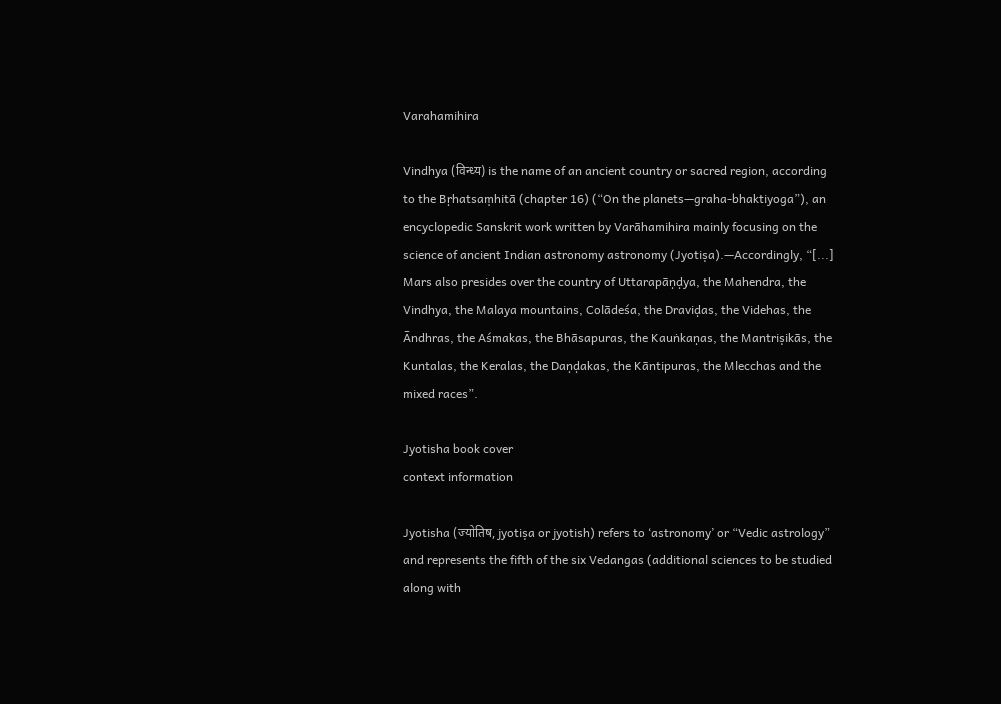Varahamihira

Vindhya (विन्ध्य) is the name of an ancient country or sacred region, according to the Bṛhatsaṃhitā (chapter 16) (“On the planets—graha-bhaktiyoga”), an encyclopedic Sanskrit work written by Varāhamihira mainly focusing on the science of ancient Indian astronomy astronomy (Jyotiṣa).—Accordingly, “[...] Mars also presides over the country of Uttarapāṇḍya, the Mahendra, the Vindhya, the Malaya mountains, Colādeśa, the Draviḍas, the Videhas, the Āndhras, the Aśmakas, the Bhāsapuras, the Kauṅkaṇas, the Mantriṣikās, the Kuntalas, the Keralas, the Daṇḍakas, the Kāntipuras, the Mlecchas and the mixed races”.

Jyotisha book cover
context information

Jyotisha (ज्योतिष, jyotiṣa or jyotish) refers to ‘astronomy’ or “Vedic astrology” and represents the fifth of the six Vedangas (additional sciences to be studied along with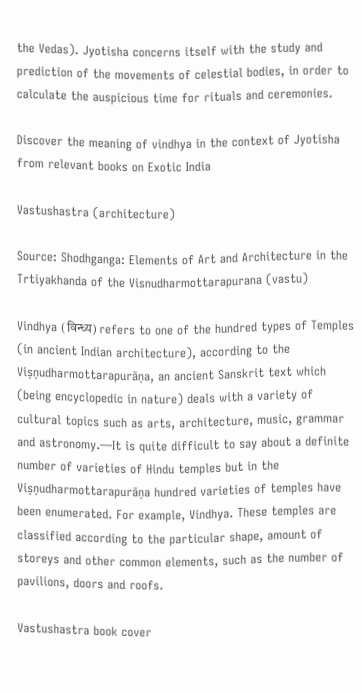the Vedas). Jyotisha concerns itself with the study and prediction of the movements of celestial bodies, in order to calculate the auspicious time for rituals and ceremonies.

Discover the meaning of vindhya in the context of Jyotisha from relevant books on Exotic India

Vastushastra (architecture)

Source: Shodhganga: Elements of Art and Architecture in the Trtiyakhanda of the Visnudharmottarapurana (vastu)

Vindhya (विन्ध्य) refers to one of the hundred types of Temples (in ancient Indian architecture), according to the Viṣṇudharmottarapurāṇa, an ancient Sanskrit text which (being encyclopedic in nature) deals with a variety of cultural topics such as arts, architecture, music, grammar and astronomy.—It is quite difficult to say about a definite number of varieties of Hindu temples but in the Viṣṇudharmottarapurāṇa hundred varieties of temples have been enumerated. For example, Vindhya. These temples are classified according to the particular shape, amount of storeys and other common elements, such as the number of pavilions, doors and roofs.

Vastushastra book cover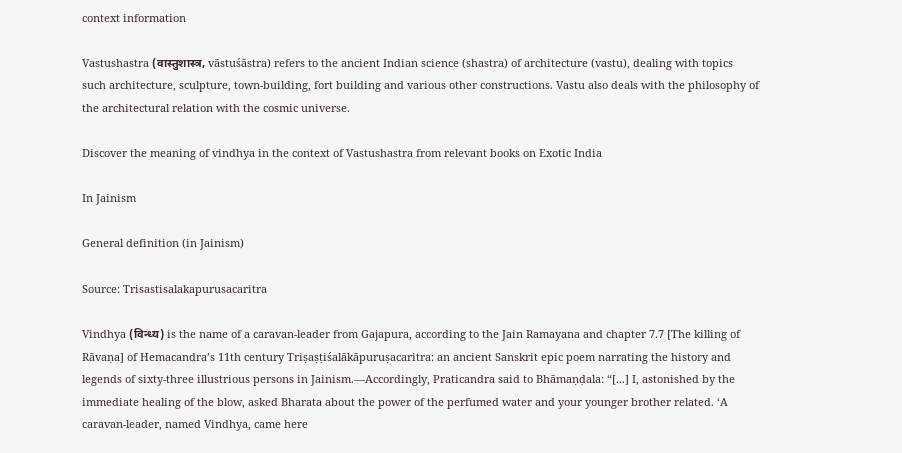context information

Vastushastra (वास्तुशास्त्र, vāstuśāstra) refers to the ancient Indian science (shastra) of architecture (vastu), dealing with topics such architecture, sculpture, town-building, fort building and various other constructions. Vastu also deals with the philosophy of the architectural relation with the cosmic universe.

Discover the meaning of vindhya in the context of Vastushastra from relevant books on Exotic India

In Jainism

General definition (in Jainism)

Source: Trisastisalakapurusacaritra

Vindhya (विन्ध्य) is the name of a caravan-leader from Gajapura, according to the Jain Ramayana and chapter 7.7 [The killing of Rāvaṇa] of Hemacandra’s 11th century Triṣaṣṭiśalākāpuruṣacaritra: an ancient Sanskrit epic poem narrating the history and legends of sixty-three illustrious persons in Jainism.—Accordingly, Praticandra said to Bhāmaṇḍala: “[...] I, astonished by the immediate healing of the blow, asked Bharata about the power of the perfumed water and your younger brother related. ‘A caravan-leader, named Vindhya, came here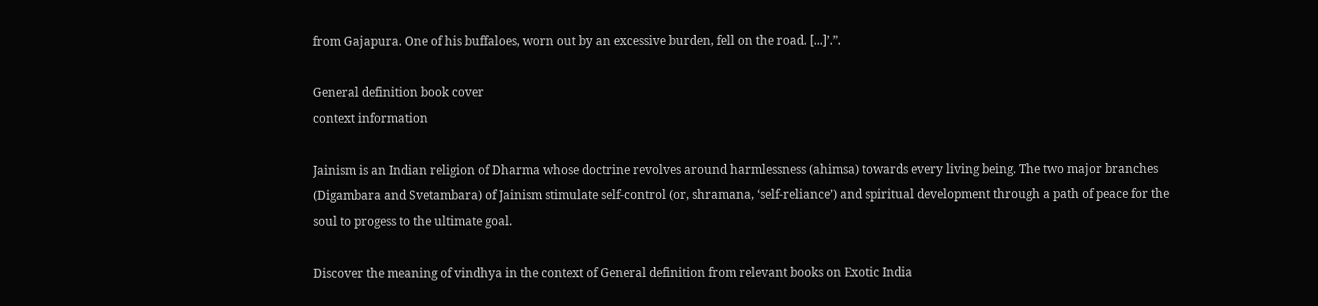from Gajapura. One of his buffaloes, worn out by an excessive burden, fell on the road. [...]’.”.

General definition book cover
context information

Jainism is an Indian religion of Dharma whose doctrine revolves around harmlessness (ahimsa) towards every living being. The two major branches (Digambara and Svetambara) of Jainism stimulate self-control (or, shramana, ‘self-reliance’) and spiritual development through a path of peace for the soul to progess to the ultimate goal.

Discover the meaning of vindhya in the context of General definition from relevant books on Exotic India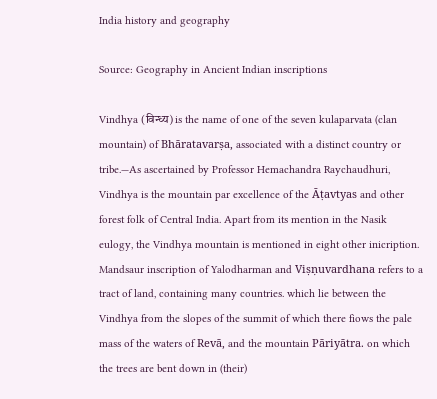India history and geography

Source: Geography in Ancient Indian inscriptions

Vindhya (विन्ध्य) is the name of one of the seven kulaparvata (clan mountain) of Bhāratavarṣa, associated with a distinct country or tribe.—As ascertained by Professor Hemachandra Raychaudhuri, Vindhya is the mountain par excellence of the Āṭavtyas and other forest folk of Central India. Apart from its mention in the Nasik eulogy, the Vindhya mountain is mentioned in eight other inicription. Mandsaur inscription of Yalodharman and Viṣṇuvardhana refers to a tract of land, containing many countries. which lie between the Vindhya from the slopes of the summit of which there fiows the pale mass of the waters of Revā, and the mountain Pāriyātra. on which the trees are bent down in (their)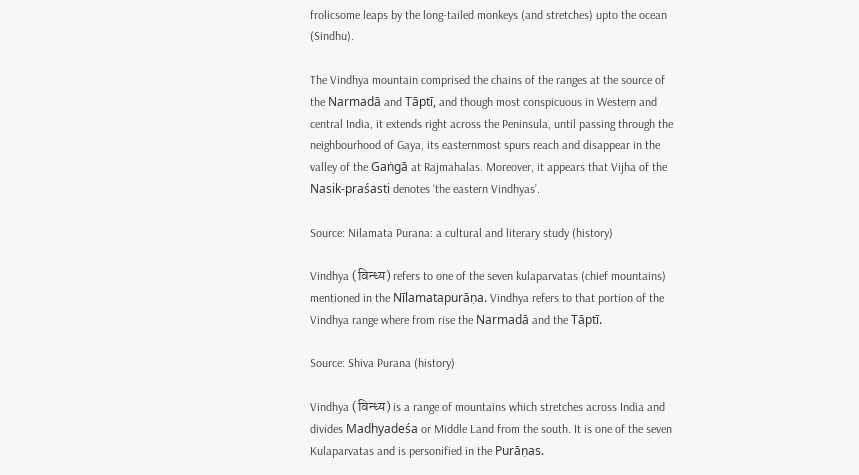frolicsome leaps by the long-tailed monkeys (and stretches) upto the ocean (Sindhu).

The Vindhya mountain comprised the chains of the ranges at the source of the Narmadā and Tāptī, and though most conspicuous in Western and central India, it extends right across the Peninsula, until passing through the neighbourhood of Gaya, its easternmost spurs reach and disappear in the valley of the Gaṅgā at Rajmahalas. Moreover, it appears that Vijha of the Nasik-praśasti denotes ‘the eastern Vindhyas’.

Source: Nilamata Purana: a cultural and literary study (history)

Vindhya (विन्ध्य) refers to one of the seven kulaparvatas (chief mountains) mentioned in the Nīlamatapurāṇa. Vindhya refers to that portion of the Vindhya range where from rise the Narmadā and the Tāptī.

Source: Shiva Purana (history)

Vindhya (विन्ध्य) is a range of mountains which stretches across India and divides Madhyadeśa or Middle Land from the south. It is one of the seven Kulaparvatas and is personified in the Purāṇas.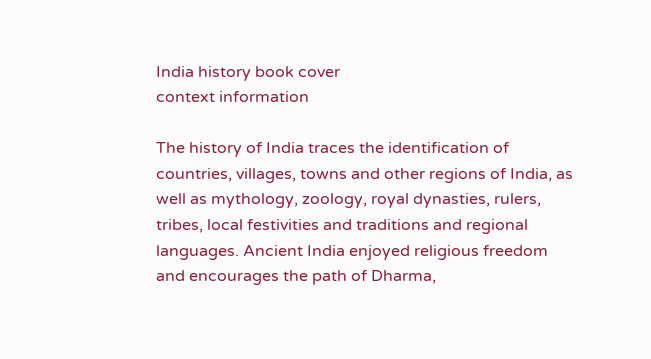India history book cover
context information

The history of India traces the identification of countries, villages, towns and other regions of India, as well as mythology, zoology, royal dynasties, rulers, tribes, local festivities and traditions and regional languages. Ancient India enjoyed religious freedom and encourages the path of Dharma,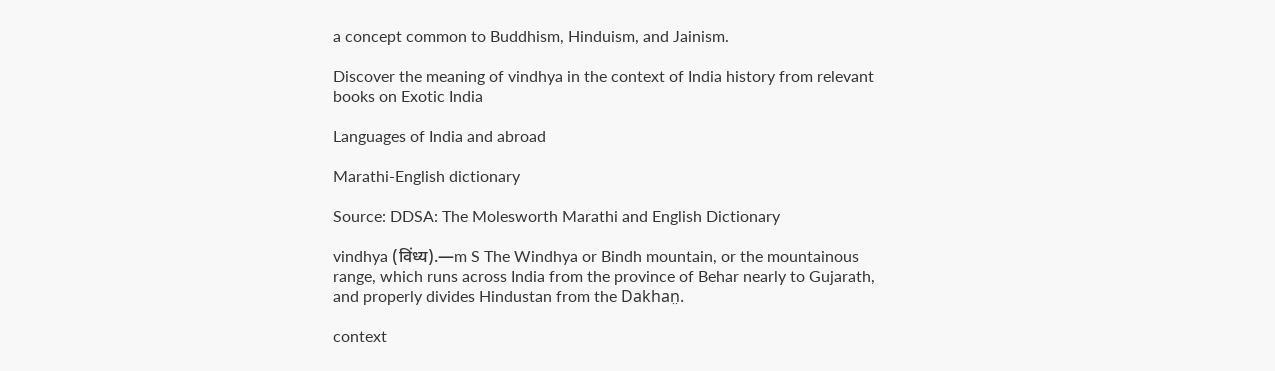a concept common to Buddhism, Hinduism, and Jainism.

Discover the meaning of vindhya in the context of India history from relevant books on Exotic India

Languages of India and abroad

Marathi-English dictionary

Source: DDSA: The Molesworth Marathi and English Dictionary

vindhya (विंध्य).—m S The Windhya or Bindh mountain, or the mountainous range, which runs across India from the province of Behar nearly to Gujarath, and properly divides Hindustan from the Dakhan̤.

context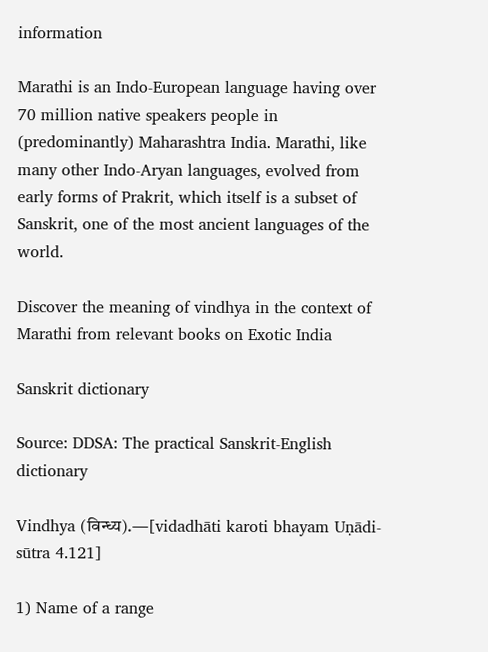information

Marathi is an Indo-European language having over 70 million native speakers people in (predominantly) Maharashtra India. Marathi, like many other Indo-Aryan languages, evolved from early forms of Prakrit, which itself is a subset of Sanskrit, one of the most ancient languages of the world.

Discover the meaning of vindhya in the context of Marathi from relevant books on Exotic India

Sanskrit dictionary

Source: DDSA: The practical Sanskrit-English dictionary

Vindhya (विन्ध्य).—[vidadhāti karoti bhayam Uṇādi-sūtra 4.121]

1) Name of a range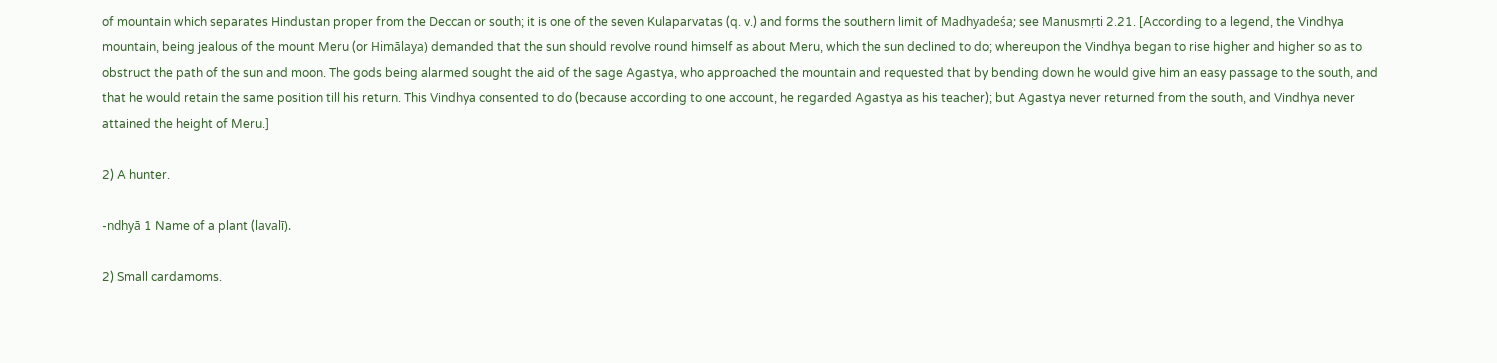of mountain which separates Hindustan proper from the Deccan or south; it is one of the seven Kulaparvatas (q. v.) and forms the southern limit of Madhyadeśa; see Manusmṛti 2.21. [According to a legend, the Vindhya mountain, being jealous of the mount Meru (or Himālaya) demanded that the sun should revolve round himself as about Meru, which the sun declined to do; whereupon the Vindhya began to rise higher and higher so as to obstruct the path of the sun and moon. The gods being alarmed sought the aid of the sage Agastya, who approached the mountain and requested that by bending down he would give him an easy passage to the south, and that he would retain the same position till his return. This Vindhya consented to do (because according to one account, he regarded Agastya as his teacher); but Agastya never returned from the south, and Vindhya never attained the height of Meru.]

2) A hunter.

-ndhyā 1 Name of a plant (lavalī).

2) Small cardamoms.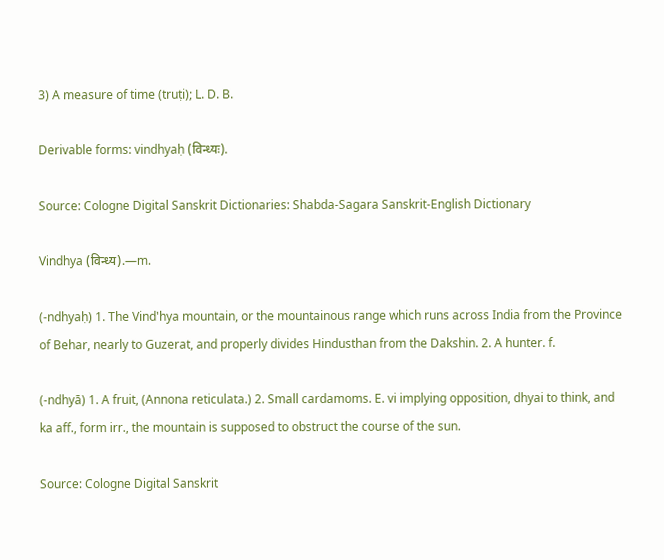3) A measure of time (truṭi); L. D. B.

Derivable forms: vindhyaḥ (विन्ध्यः).

Source: Cologne Digital Sanskrit Dictionaries: Shabda-Sagara Sanskrit-English Dictionary

Vindhya (विन्ध्य).—m.

(-ndhyaḥ) 1. The Vind'hya mountain, or the mountainous range which runs across India from the Province of Behar, nearly to Guzerat, and properly divides Hindusthan from the Dakshin. 2. A hunter. f.

(-ndhyā) 1. A fruit, (Annona reticulata.) 2. Small cardamoms. E. vi implying opposition, dhyai to think, and ka aff., form irr., the mountain is supposed to obstruct the course of the sun.

Source: Cologne Digital Sanskrit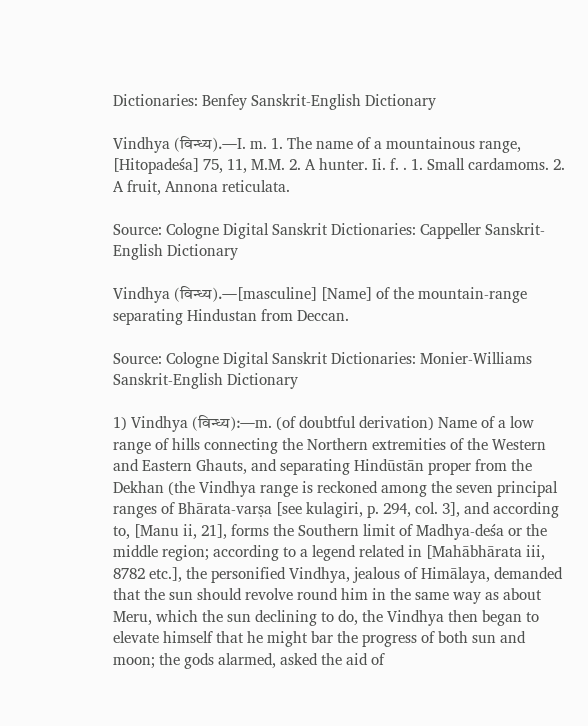Dictionaries: Benfey Sanskrit-English Dictionary

Vindhya (विन्ध्य).—I. m. 1. The name of a mountainous range, [Hitopadeśa] 75, 11, M.M. 2. A hunter. Ii. f. . 1. Small cardamoms. 2. A fruit, Annona reticulata.

Source: Cologne Digital Sanskrit Dictionaries: Cappeller Sanskrit-English Dictionary

Vindhya (विन्ध्य).—[masculine] [Name] of the mountain-range separating Hindustan from Deccan.

Source: Cologne Digital Sanskrit Dictionaries: Monier-Williams Sanskrit-English Dictionary

1) Vindhya (विन्ध्य):—m. (of doubtful derivation) Name of a low range of hills connecting the Northern extremities of the Western and Eastern Ghauts, and separating Hindūstān proper from the Dekhan (the Vindhya range is reckoned among the seven principal ranges of Bhārata-varṣa [see kulagiri, p. 294, col. 3], and according to, [Manu ii, 21], forms the Southern limit of Madhya-deśa or the middle region; according to a legend related in [Mahābhārata iii, 8782 etc.], the personified Vindhya, jealous of Himālaya, demanded that the sun should revolve round him in the same way as about Meru, which the sun declining to do, the Vindhya then began to elevate himself that he might bar the progress of both sun and moon; the gods alarmed, asked the aid of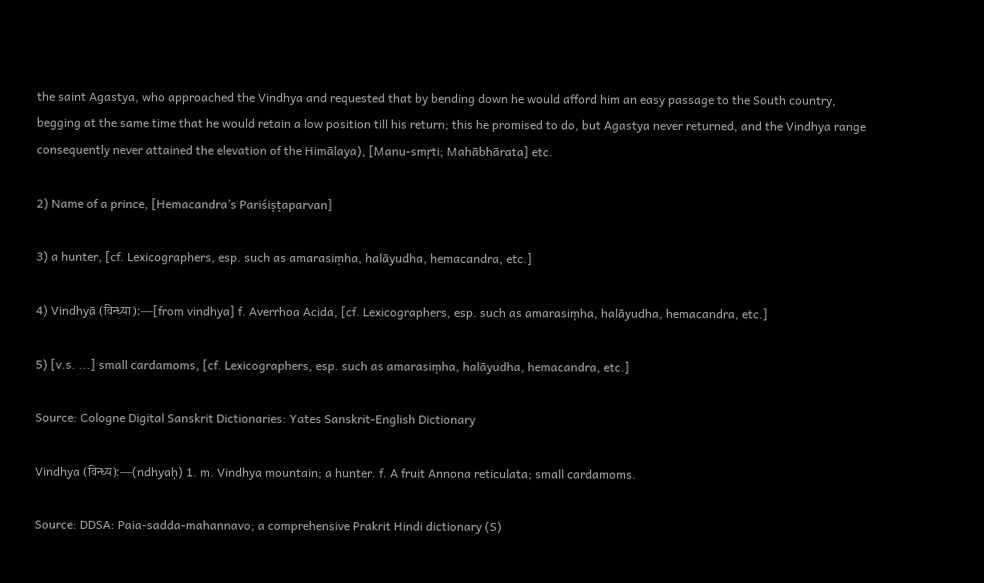the saint Agastya, who approached the Vindhya and requested that by bending down he would afford him an easy passage to the South country, begging at the same time that he would retain a low position till his return; this he promised to do, but Agastya never returned, and the Vindhya range consequently never attained the elevation of the Himālaya), [Manu-smṛti; Mahābhārata] etc.

2) Name of a prince, [Hemacandra’s Pariśiṣṭaparvan]

3) a hunter, [cf. Lexicographers, esp. such as amarasiṃha, halāyudha, hemacandra, etc.]

4) Vindhyā (विन्ध्या):—[from vindhya] f. Averrhoa Acida, [cf. Lexicographers, esp. such as amarasiṃha, halāyudha, hemacandra, etc.]

5) [v.s. ...] small cardamoms, [cf. Lexicographers, esp. such as amarasiṃha, halāyudha, hemacandra, etc.]

Source: Cologne Digital Sanskrit Dictionaries: Yates Sanskrit-English Dictionary

Vindhya (विन्ध्य):—(ndhyaḥ) 1. m. Vindhya mountain; a hunter. f. A fruit Annona reticulata; small cardamoms.

Source: DDSA: Paia-sadda-mahannavo; a comprehensive Prakrit Hindi dictionary (S)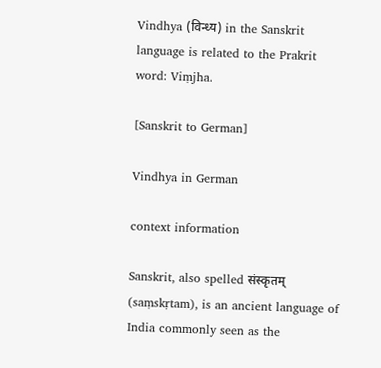Vindhya (विन्ध्य) in the Sanskrit language is related to the Prakrit word: Viṃjha.

[Sanskrit to German]

Vindhya in German

context information

Sanskrit, also spelled संस्कृतम् (saṃskṛtam), is an ancient language of India commonly seen as the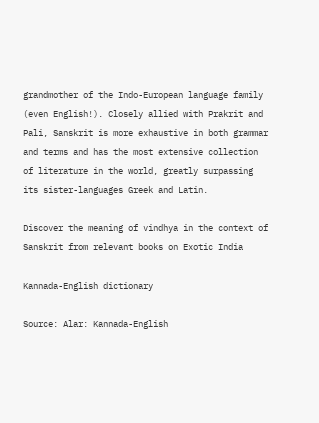grandmother of the Indo-European language family (even English!). Closely allied with Prakrit and Pali, Sanskrit is more exhaustive in both grammar and terms and has the most extensive collection of literature in the world, greatly surpassing its sister-languages Greek and Latin.

Discover the meaning of vindhya in the context of Sanskrit from relevant books on Exotic India

Kannada-English dictionary

Source: Alar: Kannada-English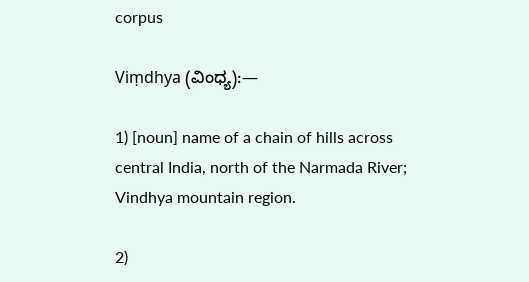corpus

Viṃdhya (ವಿಂಧ್ಯ):—

1) [noun] name of a chain of hills across central India, north of the Narmada River; Vindhya mountain region.

2)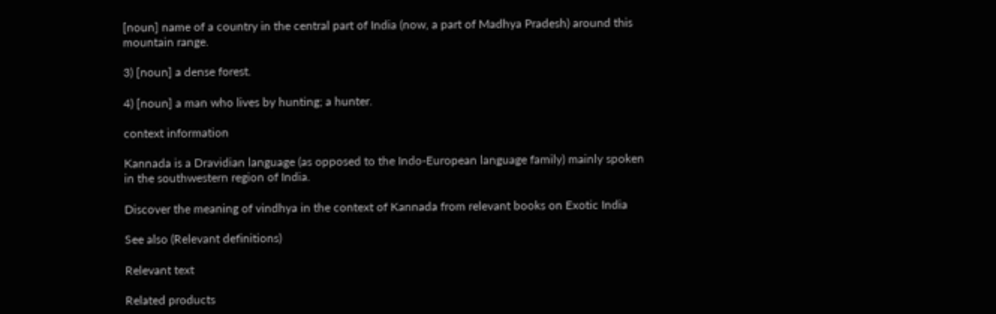[noun] name of a country in the central part of India (now, a part of Madhya Pradesh) around this mountain range.

3) [noun] a dense forest.

4) [noun] a man who lives by hunting; a hunter.

context information

Kannada is a Dravidian language (as opposed to the Indo-European language family) mainly spoken in the southwestern region of India.

Discover the meaning of vindhya in the context of Kannada from relevant books on Exotic India

See also (Relevant definitions)

Relevant text

Related products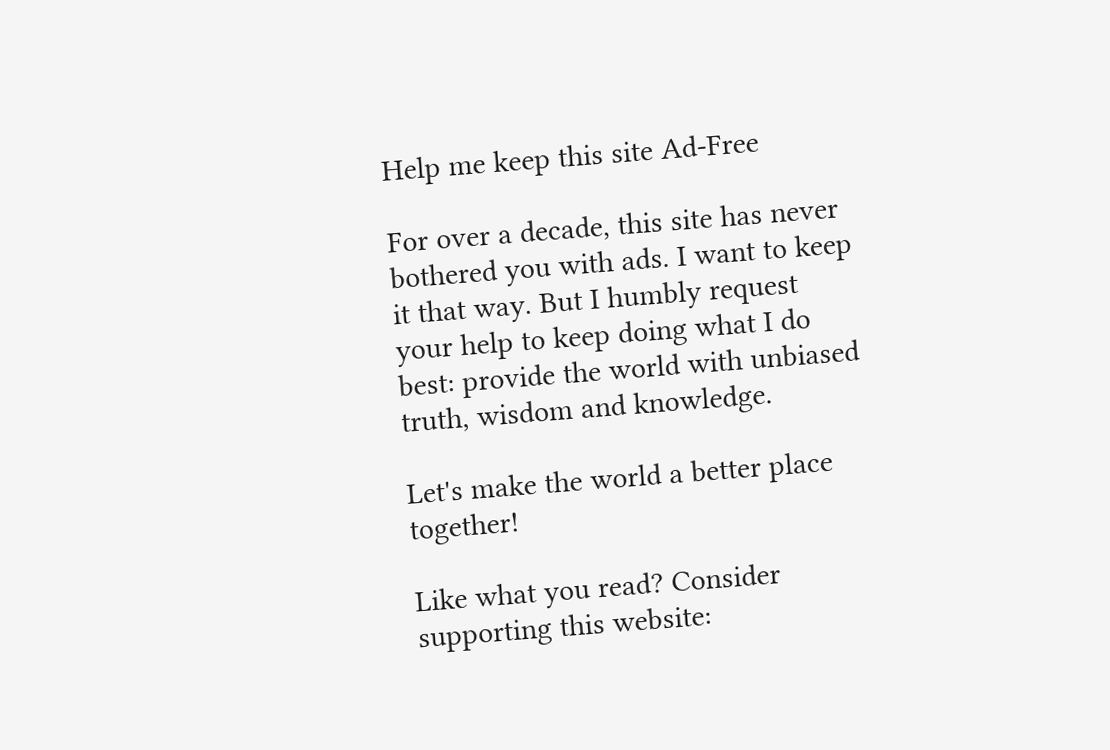Help me keep this site Ad-Free

For over a decade, this site has never bothered you with ads. I want to keep it that way. But I humbly request your help to keep doing what I do best: provide the world with unbiased truth, wisdom and knowledge.

Let's make the world a better place together!

Like what you read? Consider supporting this website: